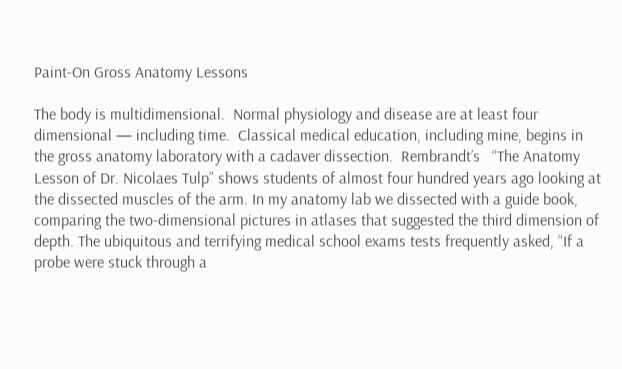Paint-On Gross Anatomy Lessons

The body is multidimensional.  Normal physiology and disease are at least four dimensional — including time.  Classical medical education, including mine, begins in the gross anatomy laboratory with a cadaver dissection.  Rembrandt’s   “The Anatomy Lesson of Dr. Nicolaes Tulp” shows students of almost four hundred years ago looking at the dissected muscles of the arm. In my anatomy lab we dissected with a guide book, comparing the two-dimensional pictures in atlases that suggested the third dimension of depth. The ubiquitous and terrifying medical school exams tests frequently asked, “If a probe were stuck through a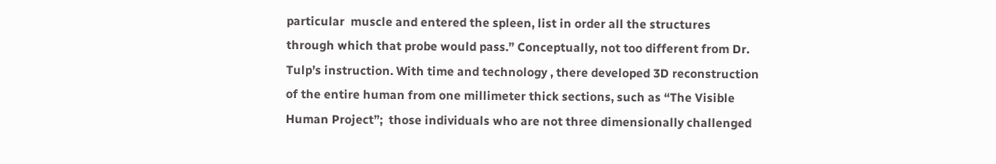particular  muscle and entered the spleen, list in order all the structures through which that probe would pass.” Conceptually, not too different from Dr. Tulp’s instruction. With time and technology , there developed 3D reconstruction of the entire human from one millimeter thick sections, such as “The Visible Human Project”;  those individuals who are not three dimensionally challenged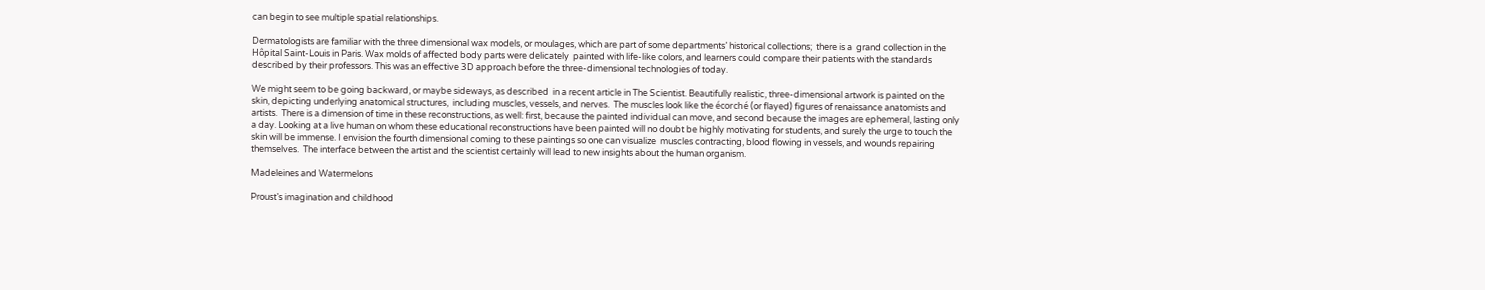can begin to see multiple spatial relationships.

Dermatologists are familiar with the three dimensional wax models, or moulages, which are part of some departments’ historical collections;  there is a  grand collection in the Hôpital Saint-Louis in Paris. Wax molds of affected body parts were delicately  painted with life-like colors, and learners could compare their patients with the standards described by their professors. This was an effective 3D approach before the three-dimensional technologies of today.

We might seem to be going backward, or maybe sideways, as described  in a recent article in The Scientist. Beautifully realistic, three-dimensional artwork is painted on the skin, depicting underlying anatomical structures,  including muscles, vessels, and nerves.  The muscles look like the écorché (or flayed) figures of renaissance anatomists and artists.  There is a dimension of time in these reconstructions, as well: first, because the painted individual can move, and second because the images are ephemeral, lasting only a day. Looking at a live human on whom these educational reconstructions have been painted will no doubt be highly motivating for students, and surely the urge to touch the skin will be immense. I envision the fourth dimensional coming to these paintings so one can visualize  muscles contracting, blood flowing in vessels, and wounds repairing themselves.  The interface between the artist and the scientist certainly will lead to new insights about the human organism.

Madeleines and Watermelons

Proust’s imagination and childhood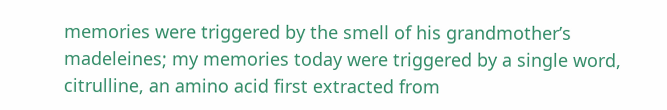memories were triggered by the smell of his grandmother’s madeleines; my memories today were triggered by a single word, citrulline, an amino acid first extracted from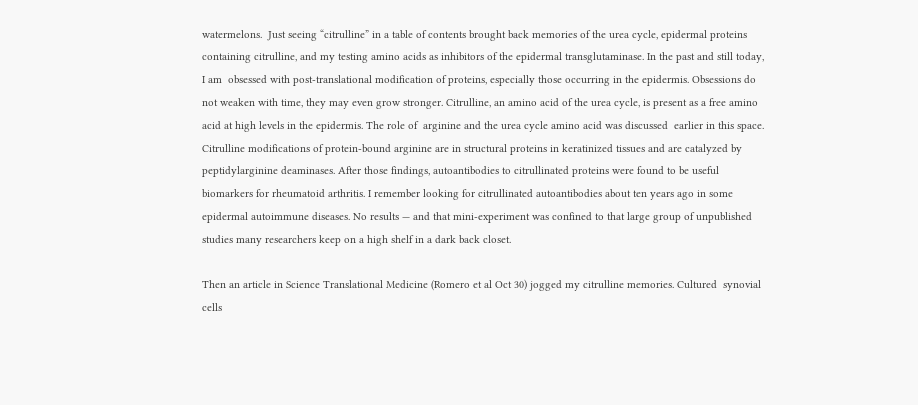watermelons.  Just seeing “citrulline” in a table of contents brought back memories of the urea cycle, epidermal proteins containing citrulline, and my testing amino acids as inhibitors of the epidermal transglutaminase. In the past and still today, I am  obsessed with post-translational modification of proteins, especially those occurring in the epidermis. Obsessions do not weaken with time, they may even grow stronger. Citrulline, an amino acid of the urea cycle, is present as a free amino acid at high levels in the epidermis. The role of  arginine and the urea cycle amino acid was discussed  earlier in this space.  Citrulline modifications of protein-bound arginine are in structural proteins in keratinized tissues and are catalyzed by peptidylarginine deaminases. After those findings, autoantibodies to citrullinated proteins were found to be useful biomarkers for rheumatoid arthritis. I remember looking for citrullinated autoantibodies about ten years ago in some epidermal autoimmune diseases. No results — and that mini-experiment was confined to that large group of unpublished studies many researchers keep on a high shelf in a dark back closet.

Then an article in Science Translational Medicine (Romero et al Oct 30) jogged my citrulline memories. Cultured  synovial cells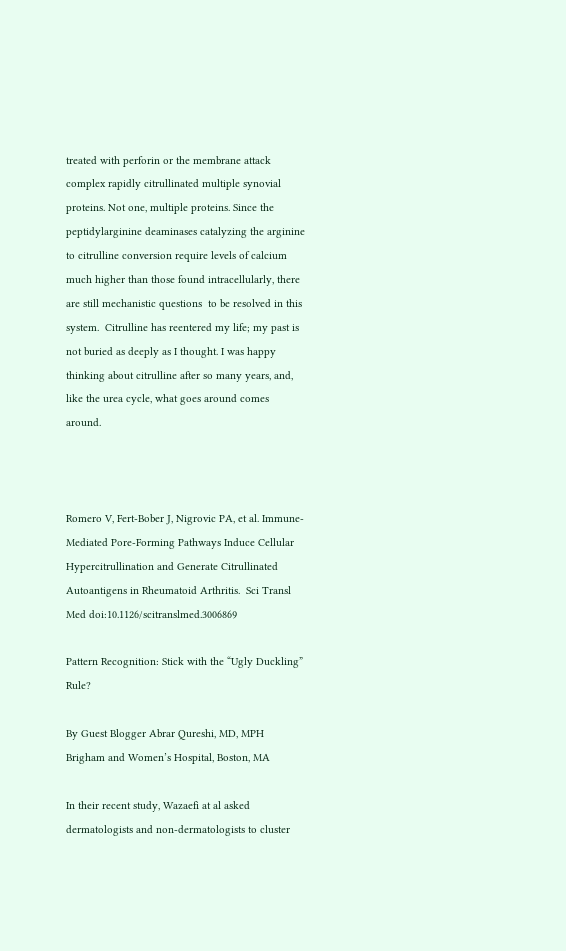treated with perforin or the membrane attack complex rapidly citrullinated multiple synovial proteins. Not one, multiple proteins. Since the peptidylarginine deaminases catalyzing the arginine to citrulline conversion require levels of calcium much higher than those found intracellularly, there are still mechanistic questions  to be resolved in this system.  Citrulline has reentered my life; my past is not buried as deeply as I thought. I was happy thinking about citrulline after so many years, and, like the urea cycle, what goes around comes around.



Romero V, Fert-Bober J, Nigrovic PA, et al. Immune-Mediated Pore-Forming Pathways Induce Cellular Hypercitrullination and Generate Citrullinated Autoantigens in Rheumatoid Arthritis.  Sci Transl Med doi:10.1126/scitranslmed.3006869

Pattern Recognition: Stick with the “Ugly Duckling” Rule?

By Guest Blogger Abrar Qureshi, MD, MPH
Brigham and Women’s Hospital, Boston, MA

In their recent study, Wazaefi at al asked dermatologists and non-dermatologists to cluster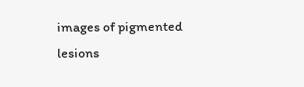images of pigmented lesions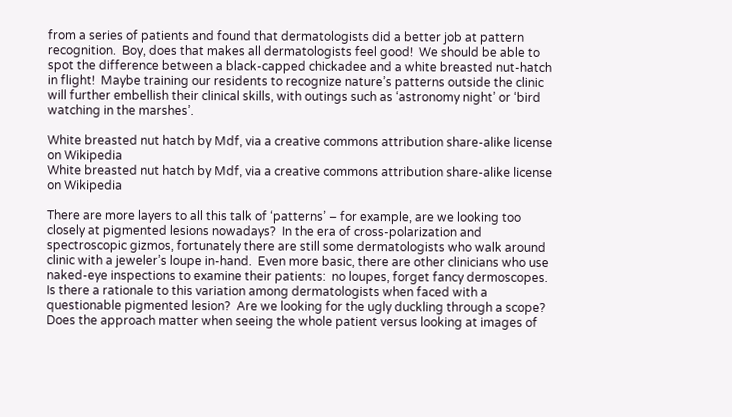from a series of patients and found that dermatologists did a better job at pattern recognition.  Boy, does that makes all dermatologists feel good!  We should be able to spot the difference between a black-capped chickadee and a white breasted nut-hatch in flight!  Maybe training our residents to recognize nature’s patterns outside the clinic will further embellish their clinical skills, with outings such as ‘astronomy night’ or ‘bird watching in the marshes’.

White breasted nut hatch by Mdf, via a creative commons attribution share-alike license on Wikipedia
White breasted nut hatch by Mdf, via a creative commons attribution share-alike license on Wikipedia

There are more layers to all this talk of ‘patterns’ – for example, are we looking too closely at pigmented lesions nowadays?  In the era of cross-polarization and spectroscopic gizmos, fortunately there are still some dermatologists who walk around clinic with a jeweler’s loupe in-hand.  Even more basic, there are other clinicians who use naked-eye inspections to examine their patients:  no loupes, forget fancy dermoscopes.  Is there a rationale to this variation among dermatologists when faced with a questionable pigmented lesion?  Are we looking for the ugly duckling through a scope?  Does the approach matter when seeing the whole patient versus looking at images of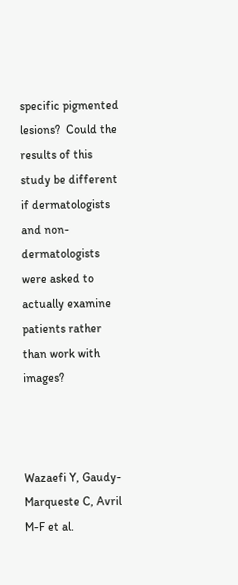specific pigmented lesions?  Could the results of this study be different if dermatologists and non-dermatologists were asked to actually examine patients rather than work with images?



Wazaefi Y, Gaudy-Marqueste C, Avril M-F et al.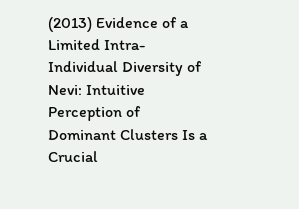(2013) Evidence of a Limited Intra-Individual Diversity of Nevi: Intuitive Perception of Dominant Clusters Is a Crucial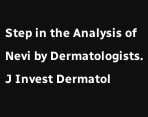Step in the Analysis of Nevi by Dermatologists.  J Invest Dermatol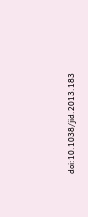doi:10.1038/jid.2013.183